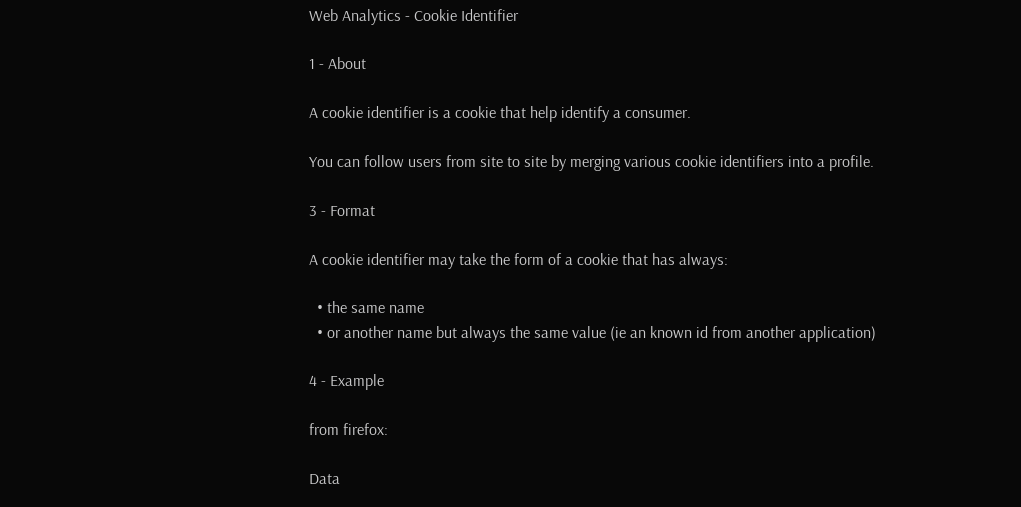Web Analytics - Cookie Identifier

1 - About

A cookie identifier is a cookie that help identify a consumer.

You can follow users from site to site by merging various cookie identifiers into a profile.

3 - Format

A cookie identifier may take the form of a cookie that has always:

  • the same name
  • or another name but always the same value (ie an known id from another application)

4 - Example

from firefox:

Data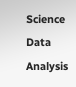Science
Data Analysis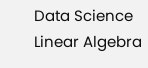Data Science
Linear Algebra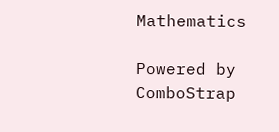Mathematics

Powered by ComboStrap